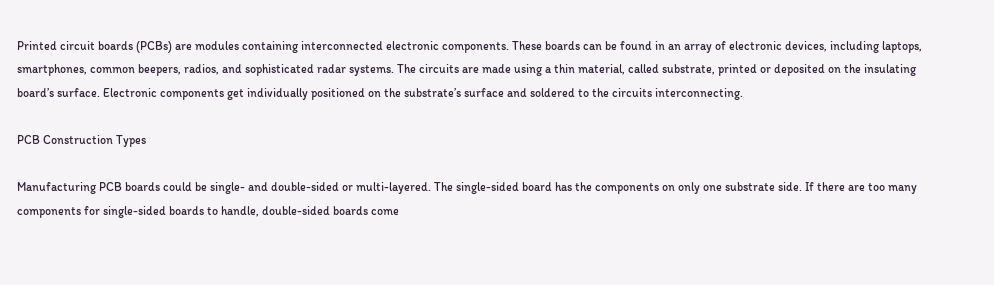Printed circuit boards (PCBs) are modules containing interconnected electronic components. These boards can be found in an array of electronic devices, including laptops, smartphones, common beepers, radios, and sophisticated radar systems. The circuits are made using a thin material, called substrate, printed or deposited on the insulating board’s surface. Electronic components get individually positioned on the substrate’s surface and soldered to the circuits interconnecting.

PCB Construction Types

Manufacturing PCB boards could be single- and double-sided or multi-layered. The single-sided board has the components on only one substrate side. If there are too many components for single-sided boards to handle, double-sided boards come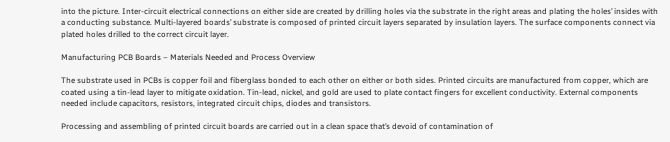into the picture. Inter-circuit electrical connections on either side are created by drilling holes via the substrate in the right areas and plating the holes’ insides with a conducting substance. Multi-layered boards’ substrate is composed of printed circuit layers separated by insulation layers. The surface components connect via plated holes drilled to the correct circuit layer.

Manufacturing PCB Boards – Materials Needed and Process Overview

The substrate used in PCBs is copper foil and fiberglass bonded to each other on either or both sides. Printed circuits are manufactured from copper, which are coated using a tin-lead layer to mitigate oxidation. Tin-lead, nickel, and gold are used to plate contact fingers for excellent conductivity. External components needed include capacitors, resistors, integrated circuit chips, diodes and transistors.

Processing and assembling of printed circuit boards are carried out in a clean space that’s devoid of contamination of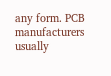any form. PCB manufacturers usually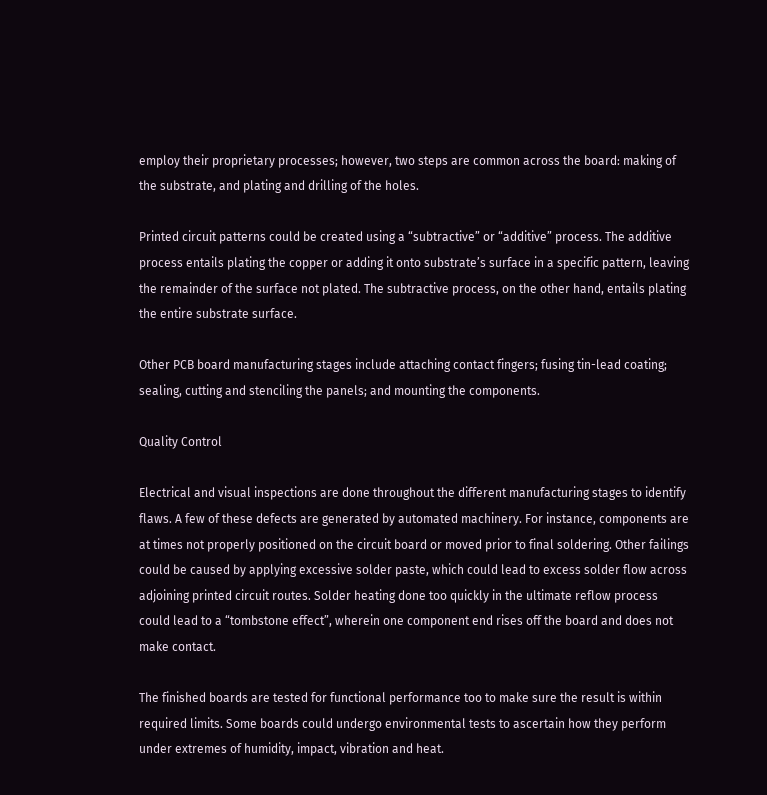employ their proprietary processes; however, two steps are common across the board: making of the substrate, and plating and drilling of the holes.

Printed circuit patterns could be created using a “subtractive” or “additive” process. The additive process entails plating the copper or adding it onto substrate’s surface in a specific pattern, leaving the remainder of the surface not plated. The subtractive process, on the other hand, entails plating the entire substrate surface.

Other PCB board manufacturing stages include attaching contact fingers; fusing tin-lead coating; sealing, cutting and stenciling the panels; and mounting the components.

Quality Control

Electrical and visual inspections are done throughout the different manufacturing stages to identify flaws. A few of these defects are generated by automated machinery. For instance, components are at times not properly positioned on the circuit board or moved prior to final soldering. Other failings could be caused by applying excessive solder paste, which could lead to excess solder flow across adjoining printed circuit routes. Solder heating done too quickly in the ultimate reflow process could lead to a “tombstone effect”, wherein one component end rises off the board and does not make contact.

The finished boards are tested for functional performance too to make sure the result is within required limits. Some boards could undergo environmental tests to ascertain how they perform under extremes of humidity, impact, vibration and heat.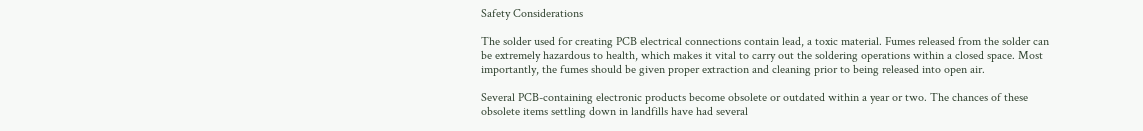Safety Considerations

The solder used for creating PCB electrical connections contain lead, a toxic material. Fumes released from the solder can be extremely hazardous to health, which makes it vital to carry out the soldering operations within a closed space. Most importantly, the fumes should be given proper extraction and cleaning prior to being released into open air.

Several PCB-containing electronic products become obsolete or outdated within a year or two. The chances of these obsolete items settling down in landfills have had several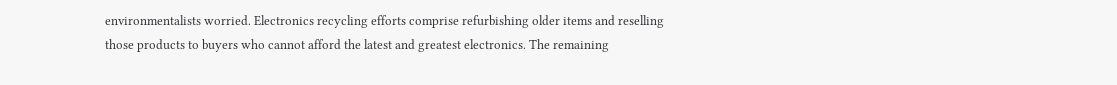environmentalists worried. Electronics recycling efforts comprise refurbishing older items and reselling those products to buyers who cannot afford the latest and greatest electronics. The remaining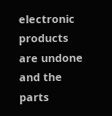electronic products are undone and the parts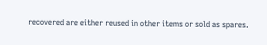recovered are either reused in other items or sold as spares.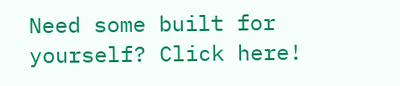Need some built for yourself? Click here!